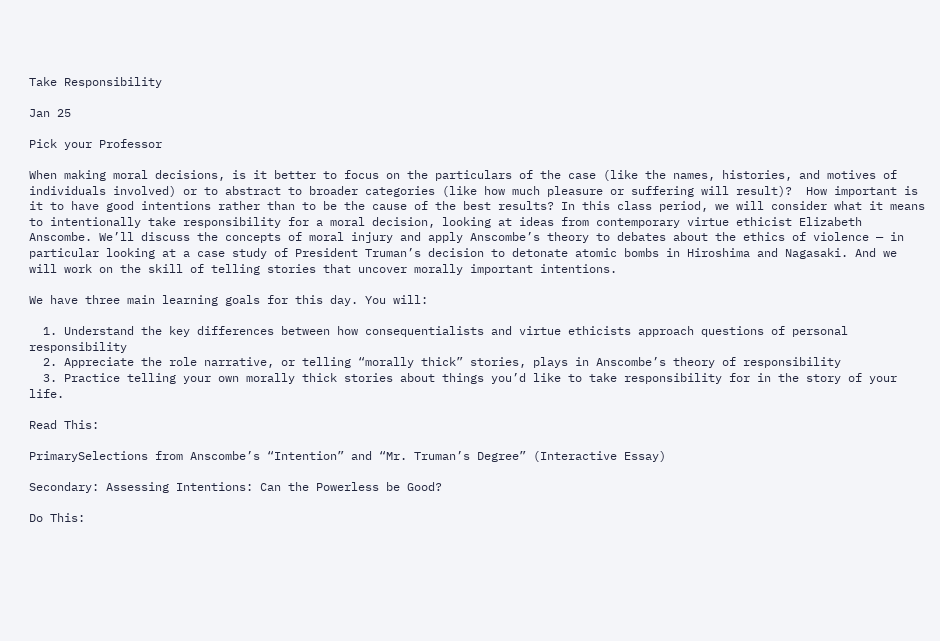Take Responsibility

Jan 25

Pick your Professor

When making moral decisions, is it better to focus on the particulars of the case (like the names, histories, and motives of individuals involved) or to abstract to broader categories (like how much pleasure or suffering will result)?  How important is it to have good intentions rather than to be the cause of the best results? In this class period, we will consider what it means to intentionally take responsibility for a moral decision, looking at ideas from contemporary virtue ethicist Elizabeth Anscombe. We’ll discuss the concepts of moral injury and apply Anscombe’s theory to debates about the ethics of violence — in particular looking at a case study of President Truman’s decision to detonate atomic bombs in Hiroshima and Nagasaki. And we will work on the skill of telling stories that uncover morally important intentions.

We have three main learning goals for this day. You will:

  1. Understand the key differences between how consequentialists and virtue ethicists approach questions of personal responsibility
  2. Appreciate the role narrative, or telling “morally thick” stories, plays in Anscombe’s theory of responsibility
  3. Practice telling your own morally thick stories about things you’d like to take responsibility for in the story of your life.

Read This:

PrimarySelections from Anscombe’s “Intention” and “Mr. Truman’s Degree” (Interactive Essay)

Secondary: Assessing Intentions: Can the Powerless be Good?

Do This: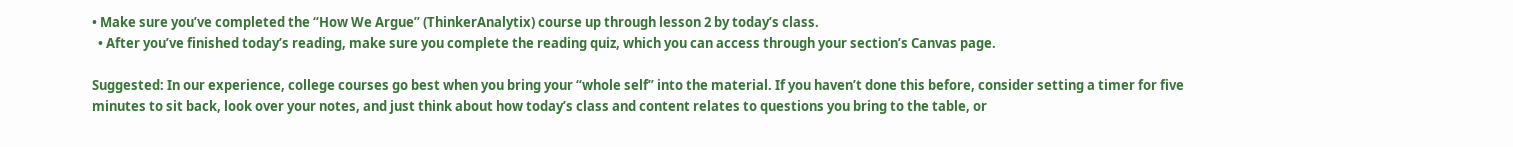• Make sure you’ve completed the “How We Argue” (ThinkerAnalytix) course up through lesson 2 by today’s class.
  • After you’ve finished today’s reading, make sure you complete the reading quiz, which you can access through your section’s Canvas page.

Suggested: In our experience, college courses go best when you bring your “whole self” into the material. If you haven’t done this before, consider setting a timer for five minutes to sit back, look over your notes, and just think about how today’s class and content relates to questions you bring to the table, or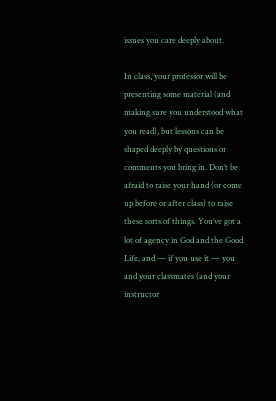issues you care deeply about.

In class, your professor will be presenting some material (and making sure you understood what you read), but lessons can be shaped deeply by questions or comments you bring in. Don’t be afraid to raise your hand (or come up before or after class) to raise these sorts of things. You’ve got a lot of agency in God and the Good Life, and — if you use it — you and your classmates (and your instructor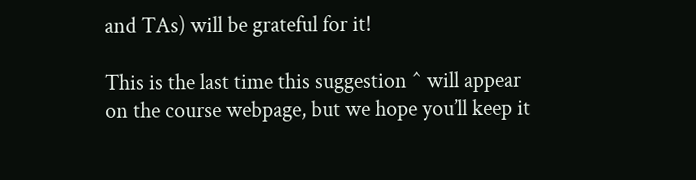and TAs) will be grateful for it!

This is the last time this suggestion ^ will appear on the course webpage, but we hope you’ll keep it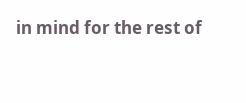in mind for the rest of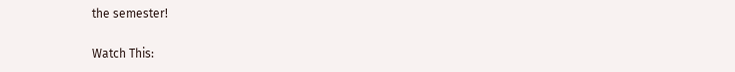the semester!

Watch This: